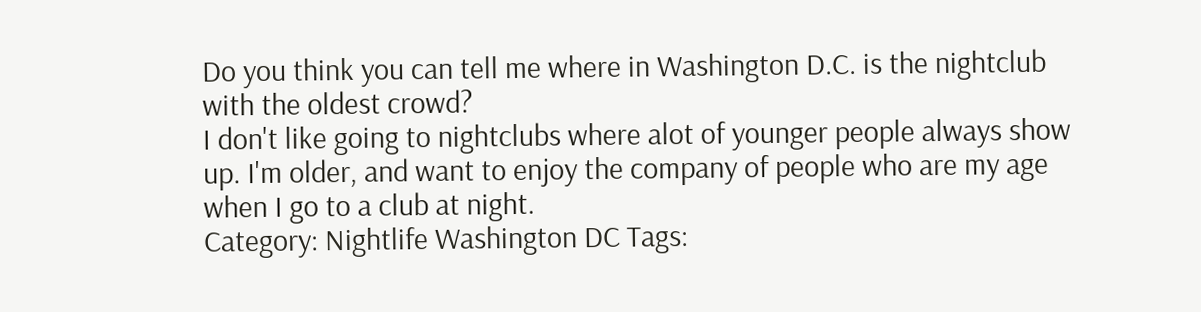Do you think you can tell me where in Washington D.C. is the nightclub with the oldest crowd?
I don't like going to nightclubs where alot of younger people always show up. I'm older, and want to enjoy the company of people who are my age when I go to a club at night.
Category: Nightlife Washington DC Tags: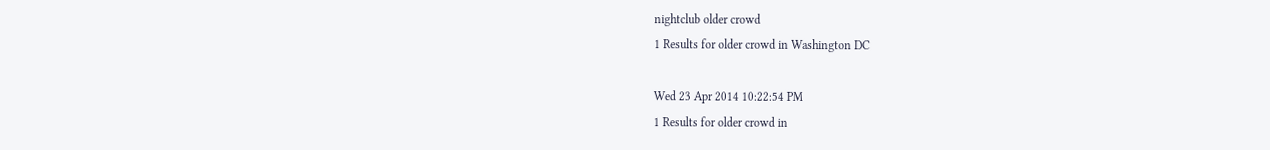nightclub older crowd
1 Results for older crowd in Washington DC

Wed 23 Apr 2014 10:22:54 PM
1 Results for older crowd in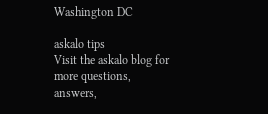Washington DC

askalo tips
Visit the askalo blog for more questions, answers,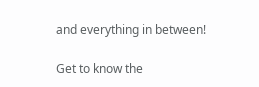and everything in between!

Get to know the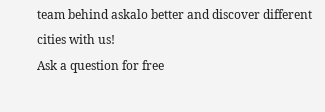team behind askalo better and discover different cities with us!
Ask a question for free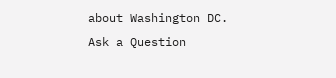about Washington DC.
Ask a Question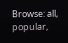Browse: all, popular,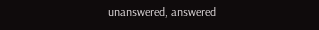unanswered, answered